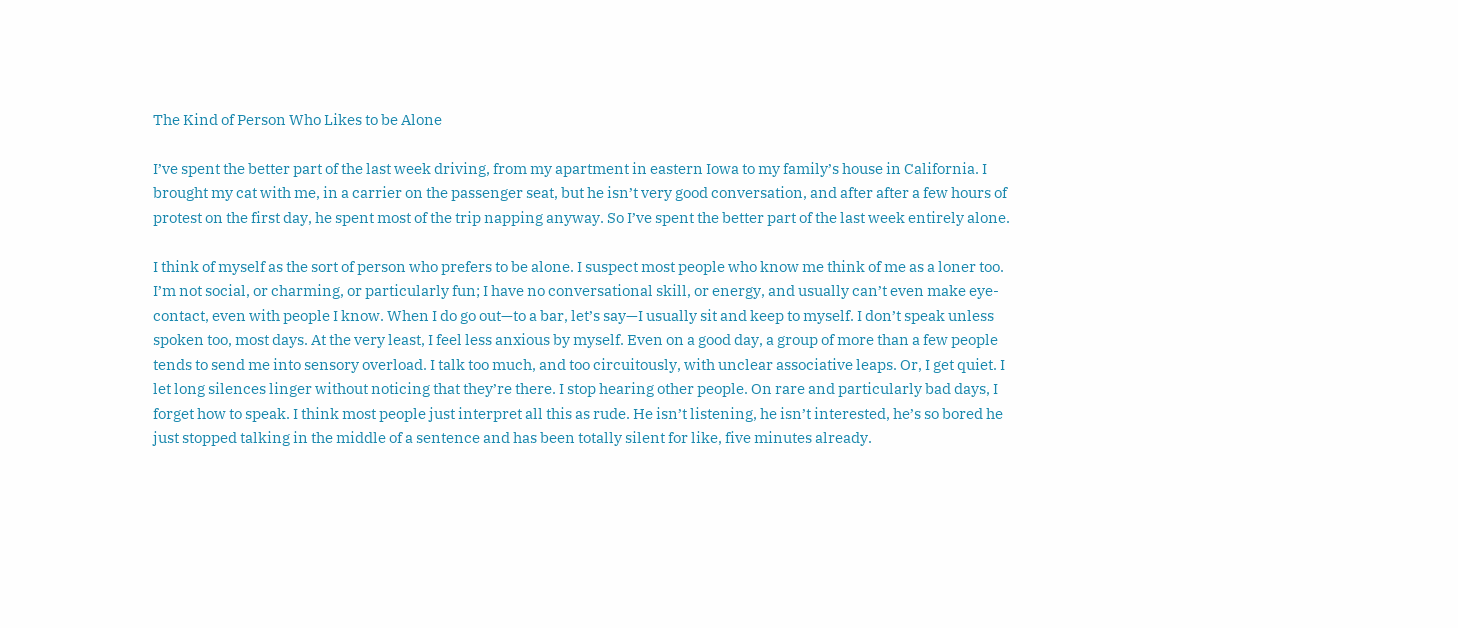The Kind of Person Who Likes to be Alone

I’ve spent the better part of the last week driving, from my apartment in eastern Iowa to my family’s house in California. I brought my cat with me, in a carrier on the passenger seat, but he isn’t very good conversation, and after after a few hours of protest on the first day, he spent most of the trip napping anyway. So I’ve spent the better part of the last week entirely alone.

I think of myself as the sort of person who prefers to be alone. I suspect most people who know me think of me as a loner too. I’m not social, or charming, or particularly fun; I have no conversational skill, or energy, and usually can’t even make eye-contact, even with people I know. When I do go out—to a bar, let’s say—I usually sit and keep to myself. I don’t speak unless spoken too, most days. At the very least, I feel less anxious by myself. Even on a good day, a group of more than a few people tends to send me into sensory overload. I talk too much, and too circuitously, with unclear associative leaps. Or, I get quiet. I let long silences linger without noticing that they’re there. I stop hearing other people. On rare and particularly bad days, I forget how to speak. I think most people just interpret all this as rude. He isn’t listening, he isn’t interested, he’s so bored he just stopped talking in the middle of a sentence and has been totally silent for like, five minutes already.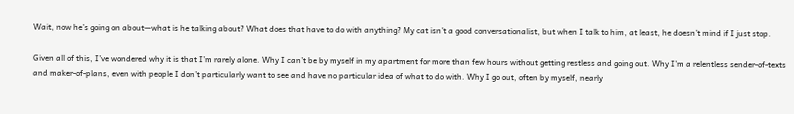Wait, now he’s going on about—what is he talking about? What does that have to do with anything? My cat isn’t a good conversationalist, but when I talk to him, at least, he doesn’t mind if I just stop.

Given all of this, I’ve wondered why it is that I’m rarely alone. Why I can’t be by myself in my apartment for more than few hours without getting restless and going out. Why I’m a relentless sender-of-texts and maker-of-plans, even with people I don’t particularly want to see and have no particular idea of what to do with. Why I go out, often by myself, nearly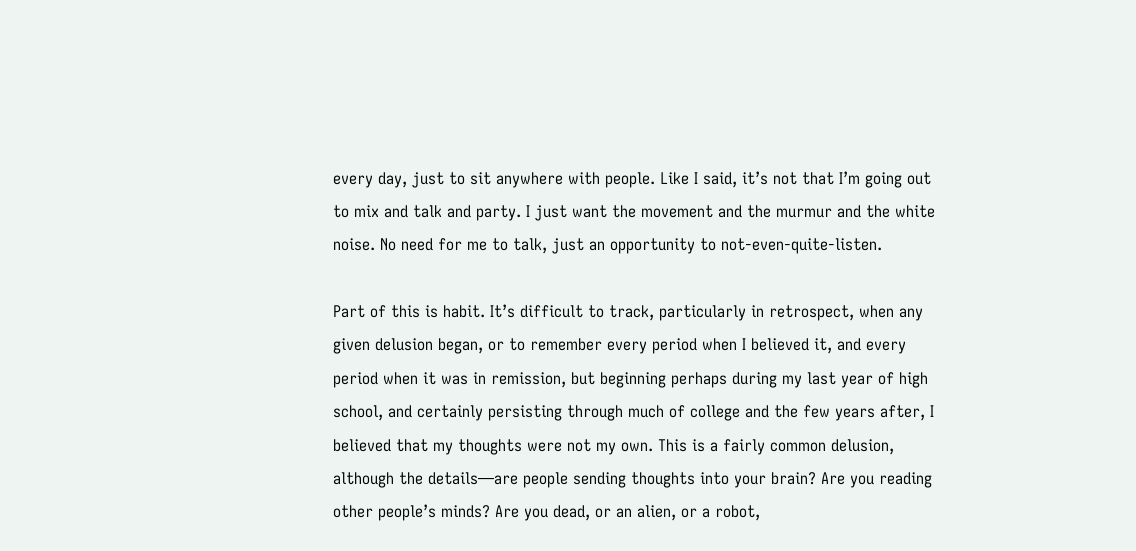every day, just to sit anywhere with people. Like I said, it’s not that I’m going out to mix and talk and party. I just want the movement and the murmur and the white noise. No need for me to talk, just an opportunity to not-even-quite-listen.

Part of this is habit. It’s difficult to track, particularly in retrospect, when any given delusion began, or to remember every period when I believed it, and every period when it was in remission, but beginning perhaps during my last year of high school, and certainly persisting through much of college and the few years after, I believed that my thoughts were not my own. This is a fairly common delusion, although the details—are people sending thoughts into your brain? Are you reading other people’s minds? Are you dead, or an alien, or a robot,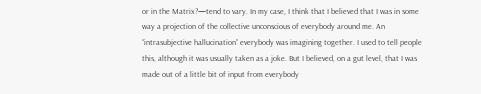or in the Matrix?—tend to vary. In my case, I think that I believed that I was in some way a projection of the collective unconscious of everybody around me. An “intrasubjective hallucination” everybody was imagining together. I used to tell people this, although it was usually taken as a joke. But I believed, on a gut level, that I was made out of a little bit of input from everybody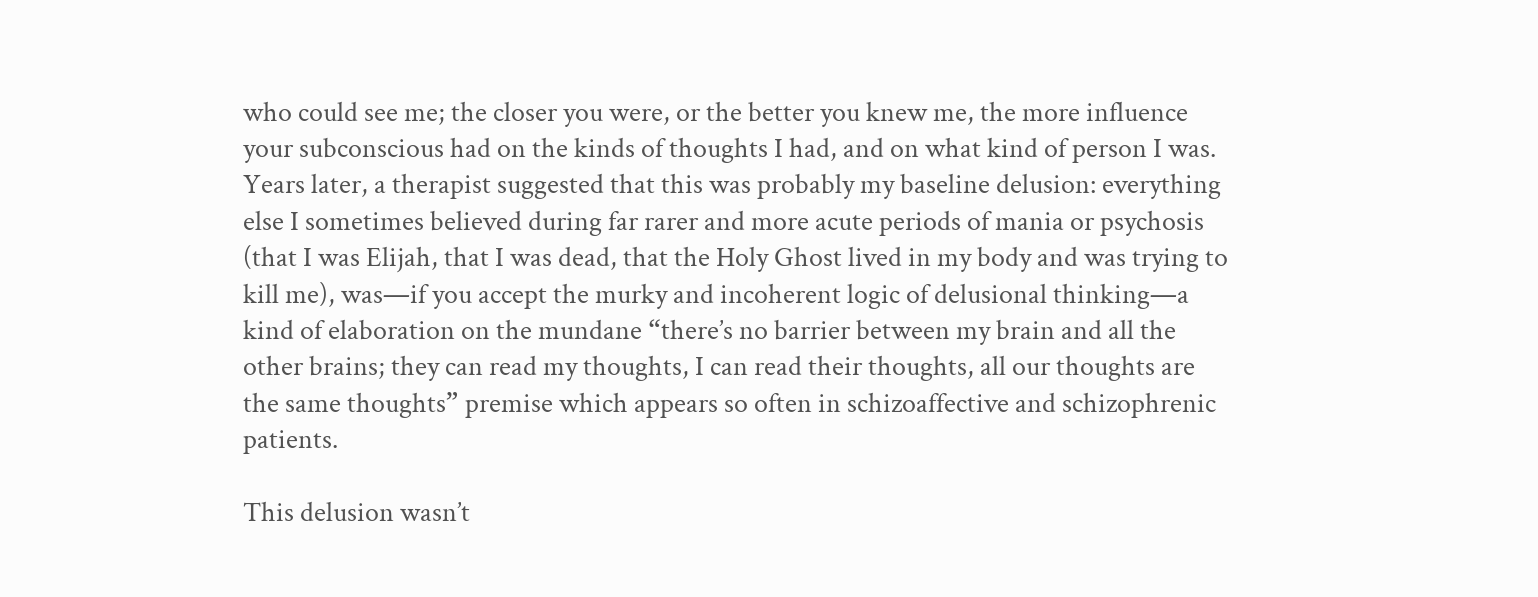who could see me; the closer you were, or the better you knew me, the more influence your subconscious had on the kinds of thoughts I had, and on what kind of person I was. Years later, a therapist suggested that this was probably my baseline delusion: everything else I sometimes believed during far rarer and more acute periods of mania or psychosis (that I was Elijah, that I was dead, that the Holy Ghost lived in my body and was trying to kill me), was—if you accept the murky and incoherent logic of delusional thinking—a kind of elaboration on the mundane “there’s no barrier between my brain and all the other brains; they can read my thoughts, I can read their thoughts, all our thoughts are the same thoughts” premise which appears so often in schizoaffective and schizophrenic patients.

This delusion wasn’t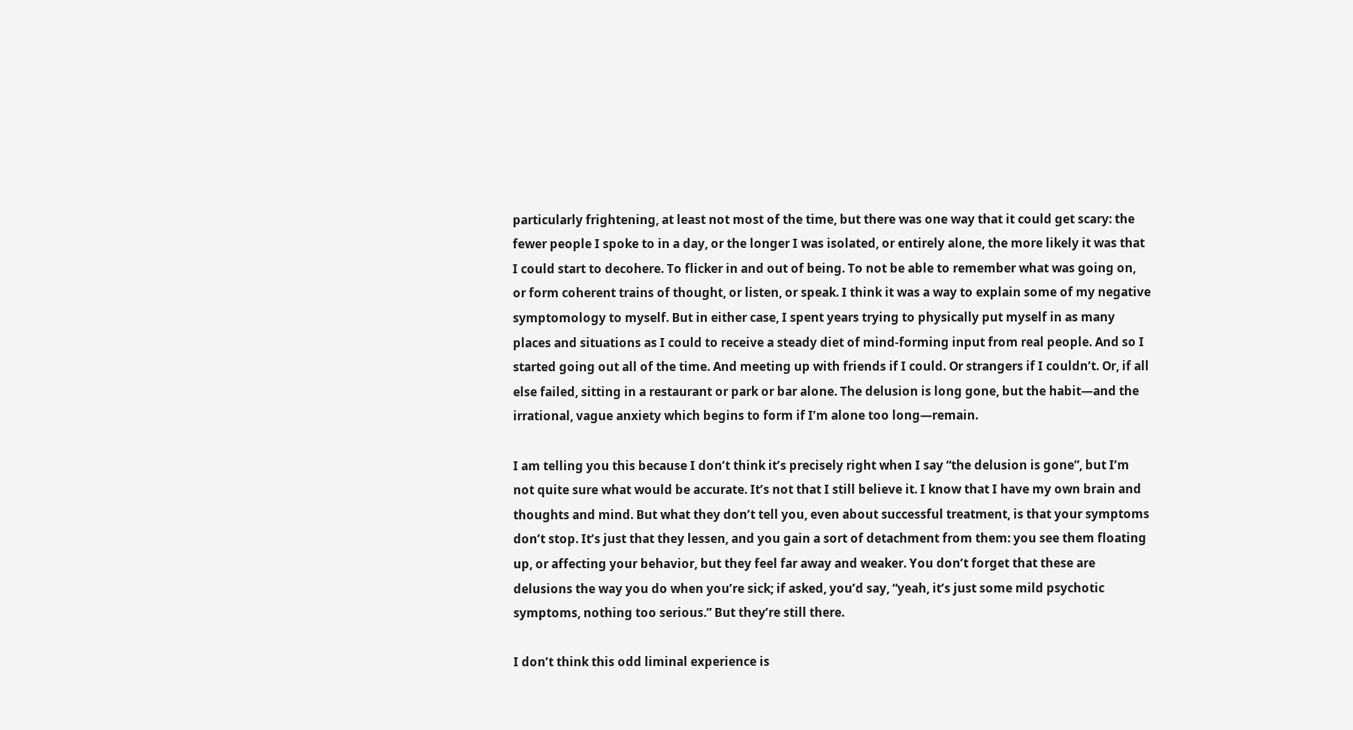particularly frightening, at least not most of the time, but there was one way that it could get scary: the fewer people I spoke to in a day, or the longer I was isolated, or entirely alone, the more likely it was that I could start to decohere. To flicker in and out of being. To not be able to remember what was going on, or form coherent trains of thought, or listen, or speak. I think it was a way to explain some of my negative symptomology to myself. But in either case, I spent years trying to physically put myself in as many places and situations as I could to receive a steady diet of mind-forming input from real people. And so I started going out all of the time. And meeting up with friends if I could. Or strangers if I couldn’t. Or, if all else failed, sitting in a restaurant or park or bar alone. The delusion is long gone, but the habit—and the irrational, vague anxiety which begins to form if I’m alone too long—remain.

I am telling you this because I don’t think it’s precisely right when I say “the delusion is gone”, but I’m not quite sure what would be accurate. It’s not that I still believe it. I know that I have my own brain and thoughts and mind. But what they don’t tell you, even about successful treatment, is that your symptoms don’t stop. It’s just that they lessen, and you gain a sort of detachment from them: you see them floating up, or affecting your behavior, but they feel far away and weaker. You don’t forget that these are delusions the way you do when you’re sick; if asked, you’d say, “yeah, it’s just some mild psychotic symptoms, nothing too serious.” But they’re still there.

I don’t think this odd liminal experience is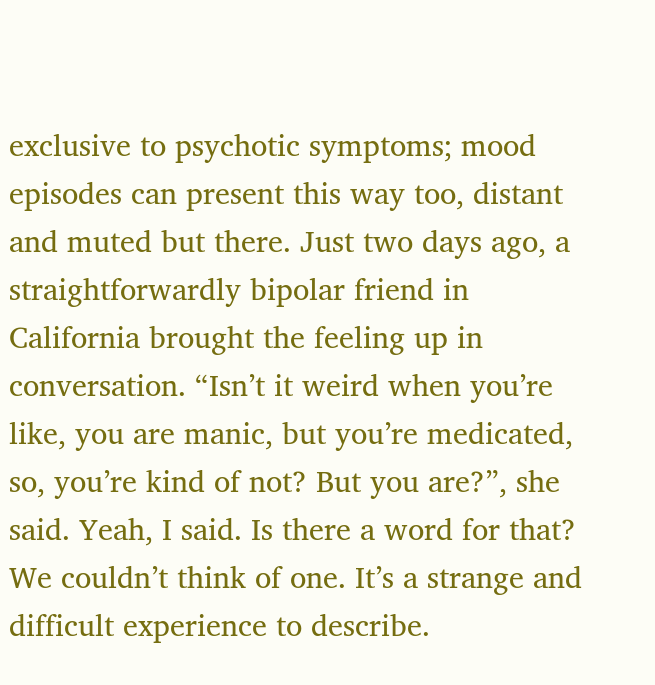exclusive to psychotic symptoms; mood episodes can present this way too, distant and muted but there. Just two days ago, a straightforwardly bipolar friend in California brought the feeling up in conversation. “Isn’t it weird when you’re like, you are manic, but you’re medicated, so, you’re kind of not? But you are?”, she said. Yeah, I said. Is there a word for that? We couldn’t think of one. It’s a strange and difficult experience to describe.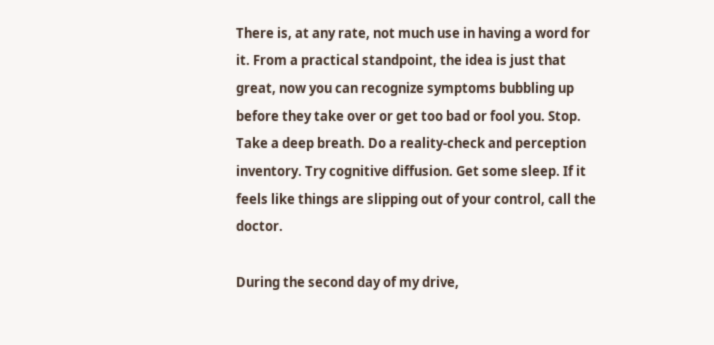There is, at any rate, not much use in having a word for it. From a practical standpoint, the idea is just that great, now you can recognize symptoms bubbling up before they take over or get too bad or fool you. Stop. Take a deep breath. Do a reality-check and perception inventory. Try cognitive diffusion. Get some sleep. If it feels like things are slipping out of your control, call the doctor.

During the second day of my drive,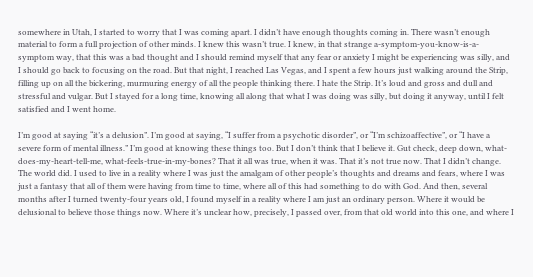somewhere in Utah, I started to worry that I was coming apart. I didn’t have enough thoughts coming in. There wasn’t enough material to form a full projection of other minds. I knew this wasn’t true. I knew, in that strange a-symptom-you-know-is-a-symptom way, that this was a bad thought and I should remind myself that any fear or anxiety I might be experiencing was silly, and I should go back to focusing on the road. But that night, I reached Las Vegas, and I spent a few hours just walking around the Strip, filling up on all the bickering, murmuring energy of all the people thinking there. I hate the Strip. It’s loud and gross and dull and stressful and vulgar. But I stayed for a long time, knowing all along that what I was doing was silly, but doing it anyway, until I felt satisfied and I went home.

I’m good at saying “it’s a delusion”. I’m good at saying, “I suffer from a psychotic disorder”, or “I’m schizoaffective”, or “I have a severe form of mental illness.” I’m good at knowing these things too. But I don’t think that I believe it. Gut check, deep down, what-does-my-heart-tell-me, what-feels-true-in-my-bones? That it all was true, when it was. That it’s not true now. That I didn’t change. The world did. I used to live in a reality where I was just the amalgam of other people’s thoughts and dreams and fears, where I was just a fantasy that all of them were having from time to time, where all of this had something to do with God. And then, several months after I turned twenty-four years old, I found myself in a reality where I am just an ordinary person. Where it would be delusional to believe those things now. Where it’s unclear how, precisely, I passed over, from that old world into this one, and where I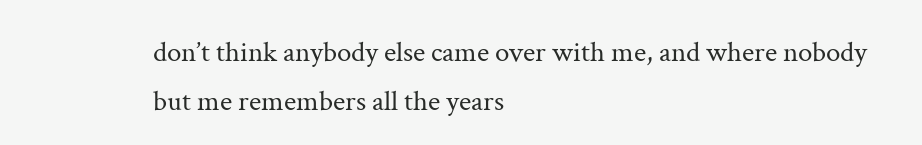don’t think anybody else came over with me, and where nobody but me remembers all the years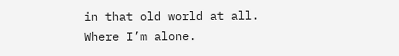in that old world at all. Where I’m alone.